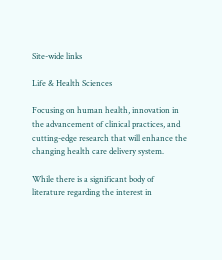Site-wide links

Life & Health Sciences

Focusing on human health, innovation in the advancement of clinical practices, and cutting-edge research that will enhance the changing health care delivery system.

While there is a significant body of literature regarding the interest in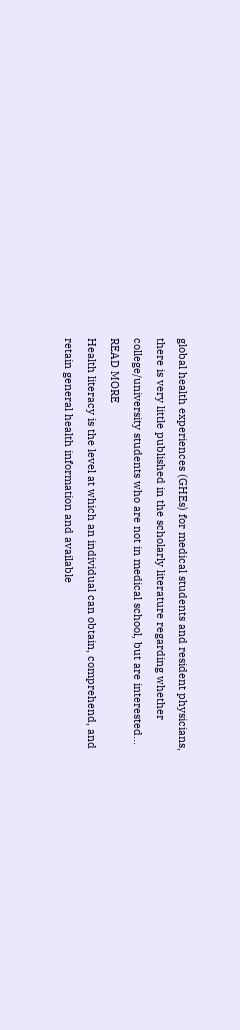global health experiences (GHEs) for medical students and resident physicians, there is very little published in the scholarly literature regarding whether college/university students who are not in medical school, but are interested... READ MORE
Health literacy is the level at which an individual can obtain, comprehend, and retain general health information and available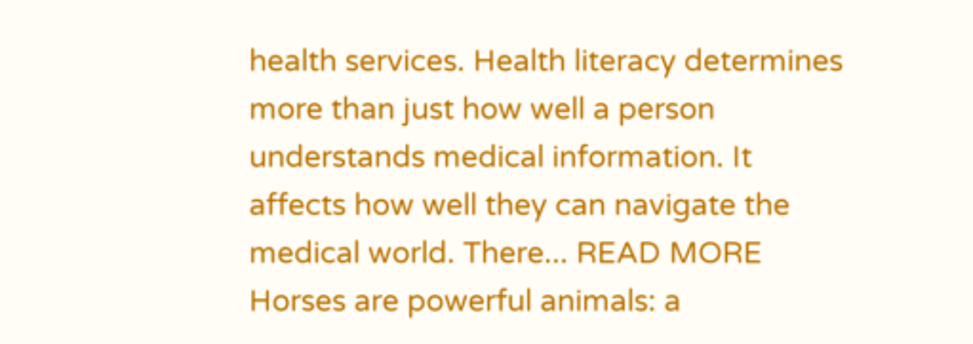health services. Health literacy determines more than just how well a person understands medical information. It affects how well they can navigate the medical world. There... READ MORE
Horses are powerful animals: a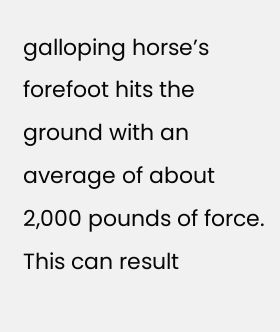galloping horse’s forefoot hits the ground with an average of about 2,000 pounds of force. This can result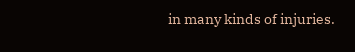in many kinds of injuries.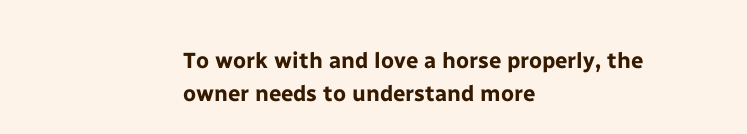To work with and love a horse properly, the owner needs to understand more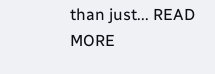than just... READ MORE